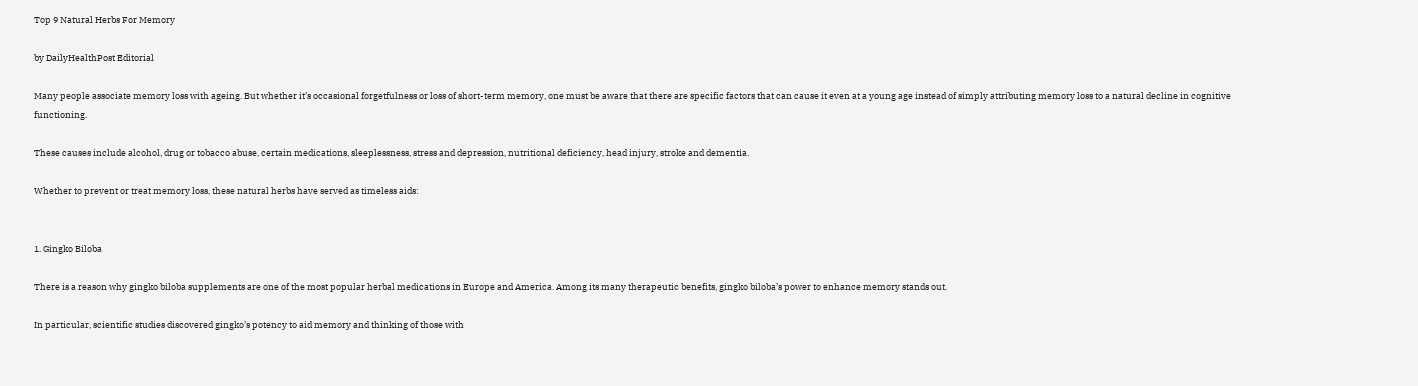Top 9 Natural Herbs For Memory

by DailyHealthPost Editorial

Many people associate memory loss with ageing. But whether it’s occasional forgetfulness or loss of short-term memory, one must be aware that there are specific factors that can cause it even at a young age instead of simply attributing memory loss to a natural decline in cognitive functioning.

These causes include alcohol, drug or tobacco abuse, certain medications, sleeplessness, stress and depression, nutritional deficiency, head injury, stroke and dementia.

Whether to prevent or treat memory loss, these natural herbs have served as timeless aids:


1. Gingko Biloba

There is a reason why gingko biloba supplements are one of the most popular herbal medications in Europe and America. Among its many therapeutic benefits, gingko biloba’s power to enhance memory stands out.

In particular, scientific studies discovered gingko’s potency to aid memory and thinking of those with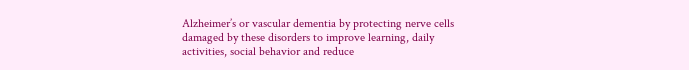Alzheimer’s or vascular dementia by protecting nerve cells damaged by these disorders to improve learning, daily activities, social behavior and reduce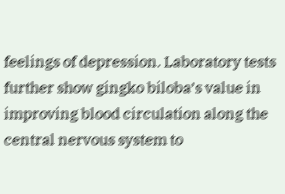feelings of depression. Laboratory tests further show gingko biloba’s value in improving blood circulation along the central nervous system to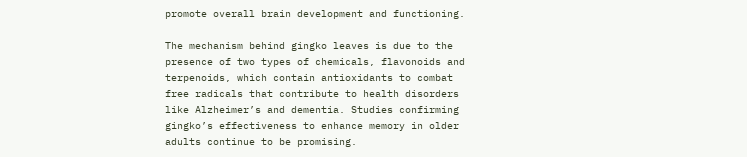promote overall brain development and functioning.

The mechanism behind gingko leaves is due to the presence of two types of chemicals, flavonoids and terpenoids, which contain antioxidants to combat free radicals that contribute to health disorders like Alzheimer’s and dementia. Studies confirming gingko’s effectiveness to enhance memory in older adults continue to be promising.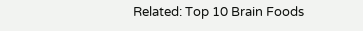Related: Top 10 Brain Foods